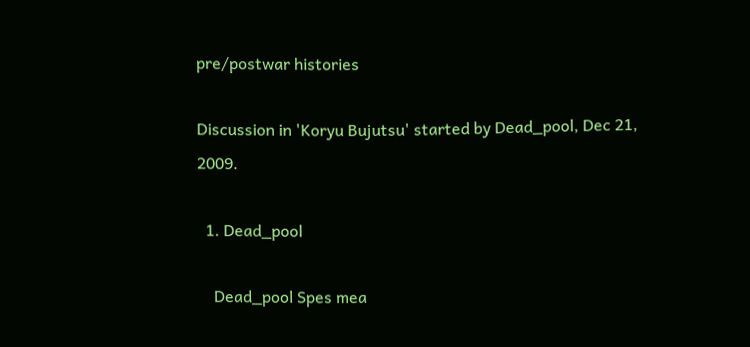pre/postwar histories

Discussion in 'Koryu Bujutsu' started by Dead_pool, Dec 21, 2009.

  1. Dead_pool

    Dead_pool Spes mea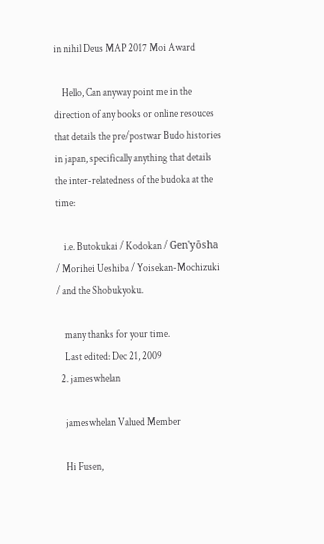in nihil Deus MAP 2017 Moi Award

    Hello, Can anyway point me in the direction of any books or online resouces that details the pre/postwar Budo histories in japan, specifically anything that details the inter-relatedness of the budoka at the time:

    i.e. Butokukai / Kodokan / Gen'yōsha / Morihei Ueshiba / Yoisekan-Mochizuki / and the Shobukyoku.

    many thanks for your time.
    Last edited: Dec 21, 2009
  2. jameswhelan

    jameswhelan Valued Member

    Hi Fusen,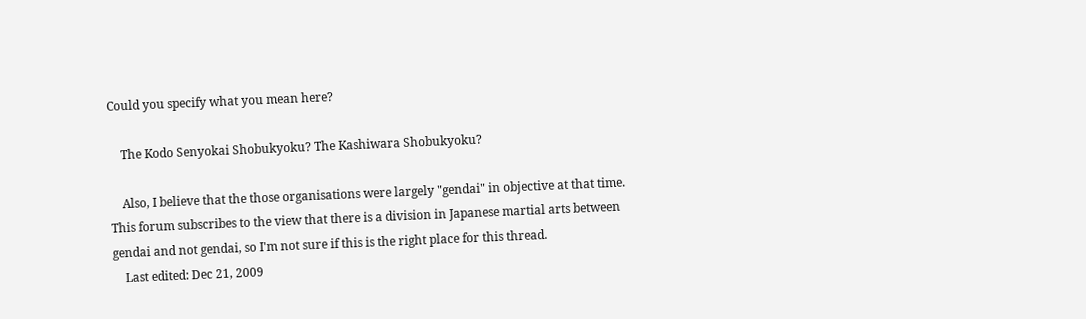Could you specify what you mean here?

    The Kodo Senyokai Shobukyoku? The Kashiwara Shobukyoku?

    Also, I believe that the those organisations were largely "gendai" in objective at that time. This forum subscribes to the view that there is a division in Japanese martial arts between gendai and not gendai, so I'm not sure if this is the right place for this thread.
    Last edited: Dec 21, 2009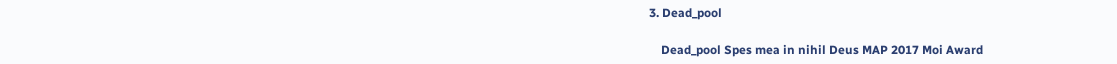3. Dead_pool

    Dead_pool Spes mea in nihil Deus MAP 2017 Moi Award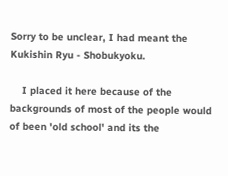Sorry to be unclear, I had meant the Kukishin Ryu - Shobukyoku.

    I placed it here because of the backgrounds of most of the people would of been 'old school' and its the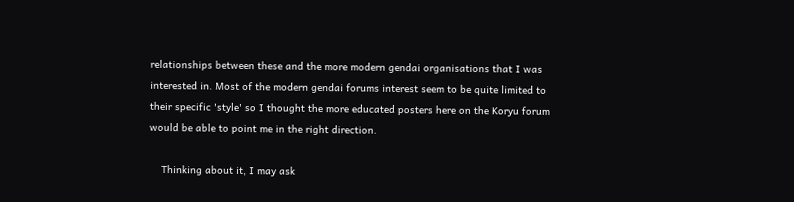relationships between these and the more modern gendai organisations that I was interested in. Most of the modern gendai forums interest seem to be quite limited to their specific 'style' so I thought the more educated posters here on the Koryu forum would be able to point me in the right direction.

    Thinking about it, I may ask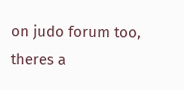on judo forum too, theres a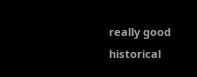really good historical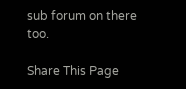sub forum on there too.

Share This Page